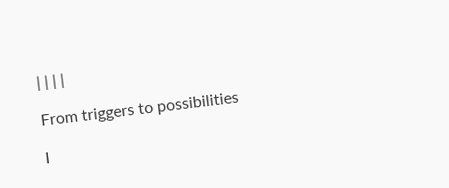| | | |

From triggers to possibilities

I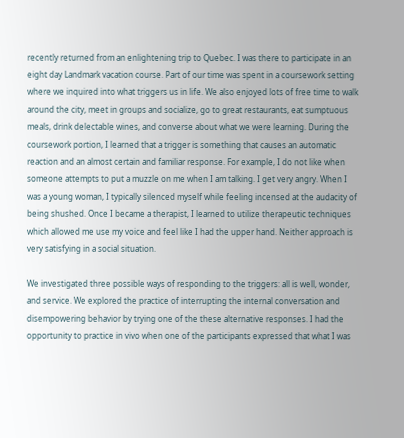recently returned from an enlightening trip to Quebec. I was there to participate in an eight day Landmark vacation course. Part of our time was spent in a coursework setting where we inquired into what triggers us in life. We also enjoyed lots of free time to walk around the city, meet in groups and socialize, go to great restaurants, eat sumptuous meals, drink delectable wines, and converse about what we were learning. During the coursework portion, I learned that a trigger is something that causes an automatic reaction and an almost certain and familiar response. For example, I do not like when someone attempts to put a muzzle on me when I am talking. I get very angry. When I was a young woman, I typically silenced myself while feeling incensed at the audacity of being shushed. Once I became a therapist, I learned to utilize therapeutic techniques which allowed me use my voice and feel like I had the upper hand. Neither approach is very satisfying in a social situation.

We investigated three possible ways of responding to the triggers: all is well, wonder, and service. We explored the practice of interrupting the internal conversation and disempowering behavior by trying one of the these alternative responses. I had the opportunity to practice in vivo when one of the participants expressed that what I was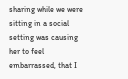sharing while we were sitting in a social setting was causing her to feel embarrassed, that I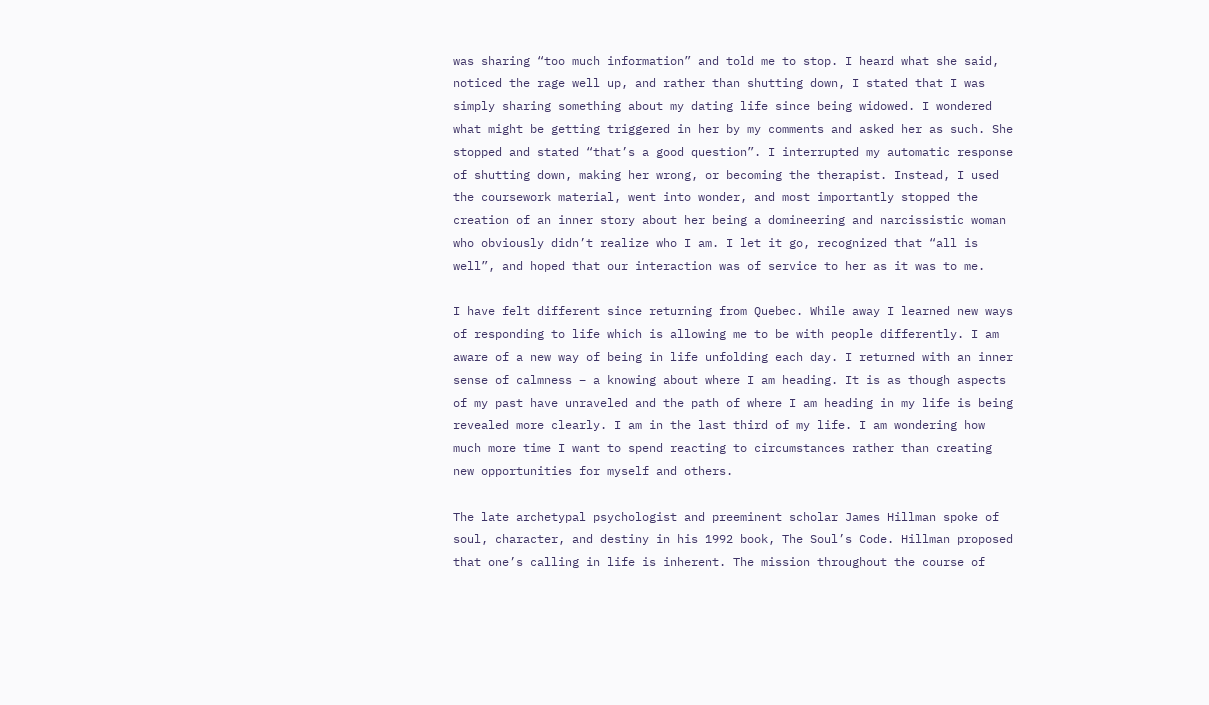was sharing “too much information” and told me to stop. I heard what she said, noticed the rage well up, and rather than shutting down, I stated that I was simply sharing something about my dating life since being widowed. I wondered what might be getting triggered in her by my comments and asked her as such. She stopped and stated “that’s a good question”. I interrupted my automatic response of shutting down, making her wrong, or becoming the therapist. Instead, I used the coursework material, went into wonder, and most importantly stopped the creation of an inner story about her being a domineering and narcissistic woman who obviously didn’t realize who I am. I let it go, recognized that “all is well”, and hoped that our interaction was of service to her as it was to me.

I have felt different since returning from Quebec. While away I learned new ways of responding to life which is allowing me to be with people differently. I am aware of a new way of being in life unfolding each day. I returned with an inner sense of calmness – a knowing about where I am heading. It is as though aspects of my past have unraveled and the path of where I am heading in my life is being revealed more clearly. I am in the last third of my life. I am wondering how much more time I want to spend reacting to circumstances rather than creating new opportunities for myself and others.

The late archetypal psychologist and preeminent scholar James Hillman spoke of soul, character, and destiny in his 1992 book, The Soul’s Code. Hillman proposed that one’s calling in life is inherent. The mission throughout the course of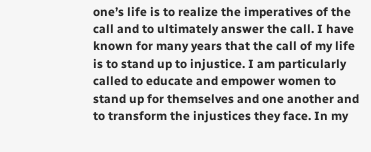one’s life is to realize the imperatives of the call and to ultimately answer the call. I have known for many years that the call of my life is to stand up to injustice. I am particularly called to educate and empower women to stand up for themselves and one another and to transform the injustices they face. In my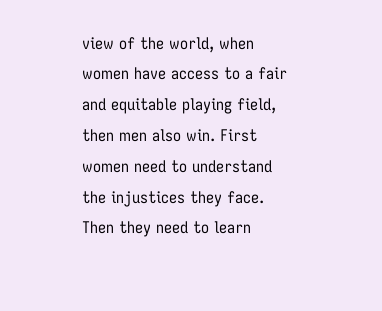view of the world, when women have access to a fair and equitable playing field, then men also win. First women need to understand the injustices they face. Then they need to learn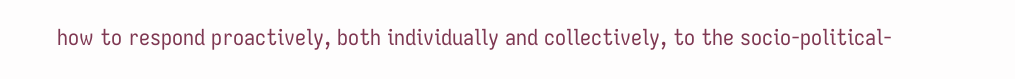how to respond proactively, both individually and collectively, to the socio-political-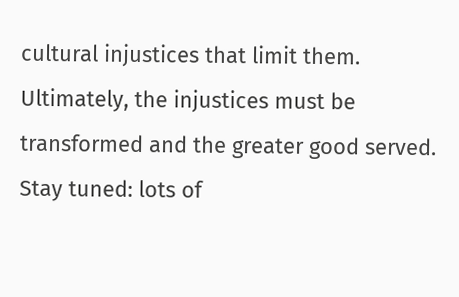cultural injustices that limit them. Ultimately, the injustices must be transformed and the greater good served. Stay tuned: lots of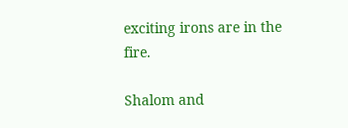exciting irons are in the fire.

Shalom and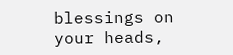blessings on your heads,